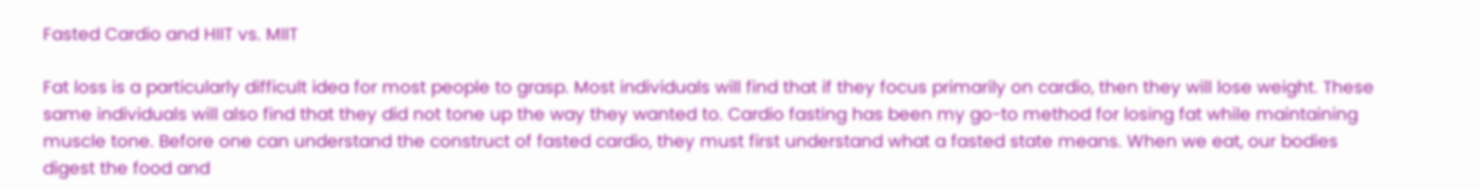Fasted Cardio and HIIT vs. MIIT

Fat loss is a particularly difficult idea for most people to grasp. Most individuals will find that if they focus primarily on cardio, then they will lose weight. These same individuals will also find that they did not tone up the way they wanted to. Cardio fasting has been my go-to method for losing fat while maintaining muscle tone. Before one can understand the construct of fasted cardio, they must first understand what a fasted state means. When we eat, our bodies digest the food and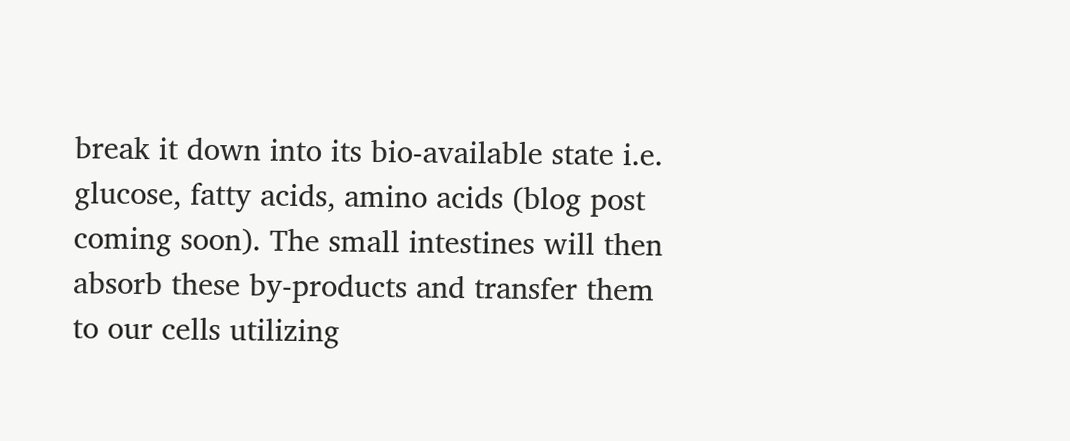break it down into its bio-available state i.e. glucose, fatty acids, amino acids (blog post coming soon). The small intestines will then absorb these by-products and transfer them to our cells utilizing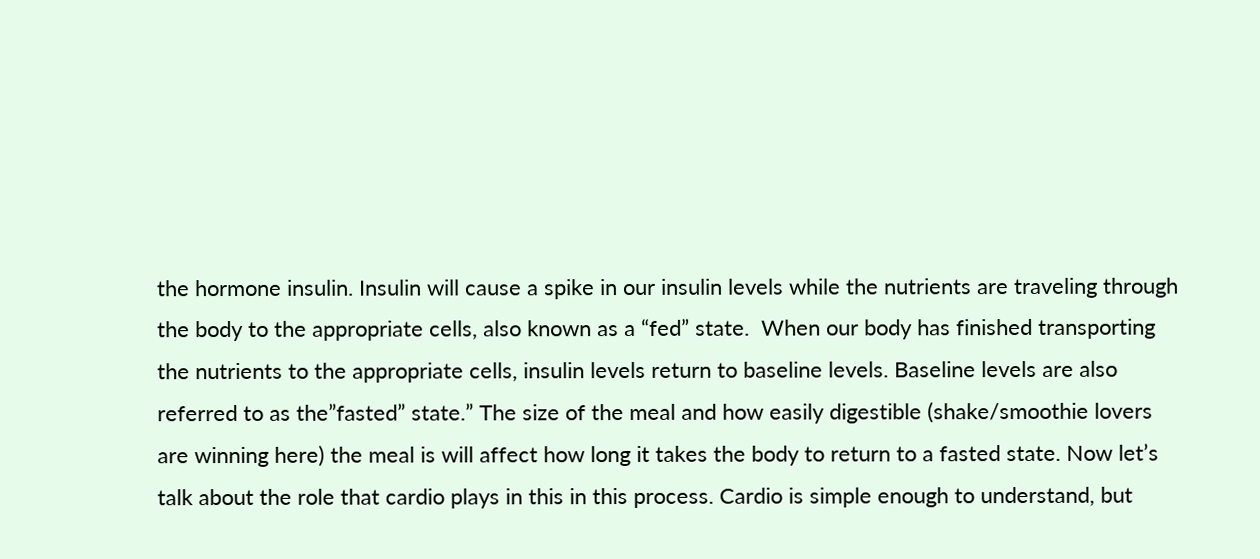the hormone insulin. Insulin will cause a spike in our insulin levels while the nutrients are traveling through the body to the appropriate cells, also known as a “fed” state.  When our body has finished transporting the nutrients to the appropriate cells, insulin levels return to baseline levels. Baseline levels are also referred to as the”fasted” state.” The size of the meal and how easily digestible (shake/smoothie lovers are winning here) the meal is will affect how long it takes the body to return to a fasted state. Now let’s talk about the role that cardio plays in this in this process. Cardio is simple enough to understand, but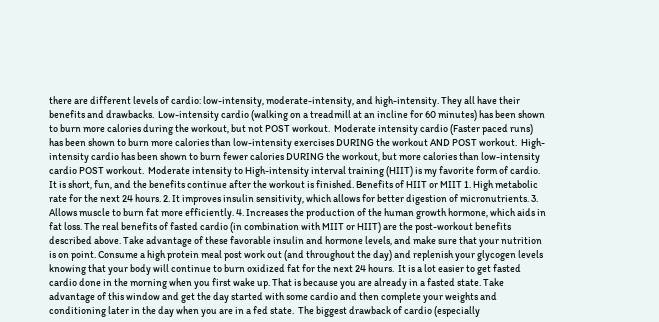there are different levels of cardio: low-intensity, moderate-intensity, and high-intensity. They all have their benefits and drawbacks.  Low-intensity cardio (walking on a treadmill at an incline for 60 minutes) has been shown to burn more calories during the workout, but not POST workout.  Moderate intensity cardio (Faster paced runs) has been shown to burn more calories than low-intensity exercises DURING the workout AND POST workout.  High-intensity cardio has been shown to burn fewer calories DURING the workout, but more calories than low-intensity cardio POST workout.  Moderate intensity to High-intensity interval training (HIIT) is my favorite form of cardio. It is short, fun, and the benefits continue after the workout is finished. Benefits of HIIT or MIIT 1. High metabolic rate for the next 24 hours. 2. It improves insulin sensitivity, which allows for better digestion of micronutrients. 3. Allows muscle to burn fat more efficiently. 4. Increases the production of the human growth hormone, which aids in fat loss. The real benefits of fasted cardio (in combination with MIIT or HIIT) are the post-workout benefits described above. Take advantage of these favorable insulin and hormone levels, and make sure that your nutrition is on point. Consume a high protein meal post work out (and throughout the day) and replenish your glycogen levels knowing that your body will continue to burn oxidized fat for the next 24 hours.  It is a lot easier to get fasted cardio done in the morning when you first wake up. That is because you are already in a fasted state. Take advantage of this window and get the day started with some cardio and then complete your weights and conditioning later in the day when you are in a fed state.  The biggest drawback of cardio (especially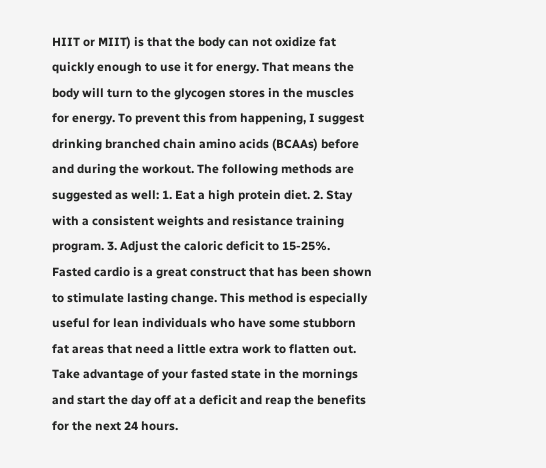HIIT or MIIT) is that the body can not oxidize fat quickly enough to use it for energy. That means the body will turn to the glycogen stores in the muscles for energy. To prevent this from happening, I suggest drinking branched chain amino acids (BCAAs) before and during the workout. The following methods are suggested as well: 1. Eat a high protein diet. 2. Stay with a consistent weights and resistance training program. 3. Adjust the caloric deficit to 15-25%.  Fasted cardio is a great construct that has been shown to stimulate lasting change. This method is especially useful for lean individuals who have some stubborn fat areas that need a little extra work to flatten out. Take advantage of your fasted state in the mornings and start the day off at a deficit and reap the benefits for the next 24 hours.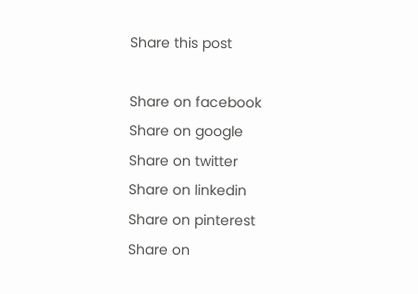Share this post

Share on facebook
Share on google
Share on twitter
Share on linkedin
Share on pinterest
Share on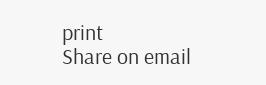print
Share on email